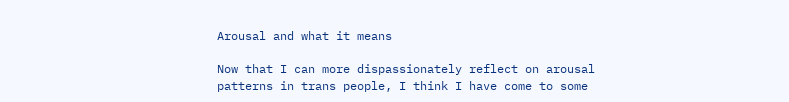Arousal and what it means

Now that I can more dispassionately reflect on arousal patterns in trans people, I think I have come to some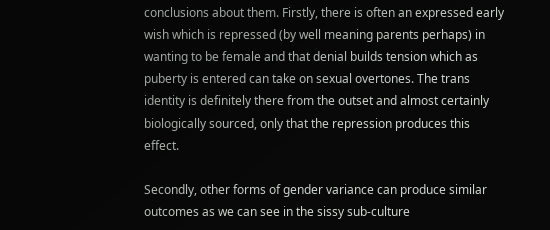conclusions about them. Firstly, there is often an expressed early wish which is repressed (by well meaning parents perhaps) in wanting to be female and that denial builds tension which as puberty is entered can take on sexual overtones. The trans identity is definitely there from the outset and almost certainly biologically sourced, only that the repression produces this effect.

Secondly, other forms of gender variance can produce similar outcomes as we can see in the sissy sub-culture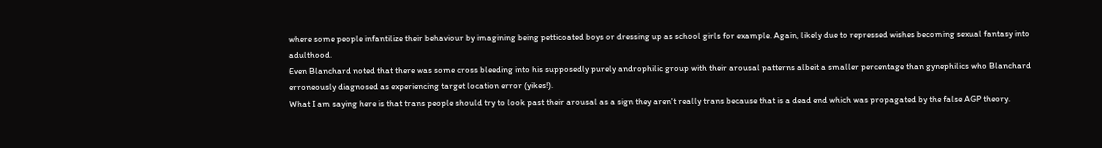where some people infantilize their behaviour by imagining being petticoated boys or dressing up as school girls for example. Again, likely due to repressed wishes becoming sexual fantasy into adulthood.
Even Blanchard noted that there was some cross bleeding into his supposedly purely androphilic group with their arousal patterns albeit a smaller percentage than gynephilics who Blanchard erroneously diagnosed as experiencing target location error (yikes!).
What I am saying here is that trans people should try to look past their arousal as a sign they aren't really trans because that is a dead end which was propagated by the false AGP theory.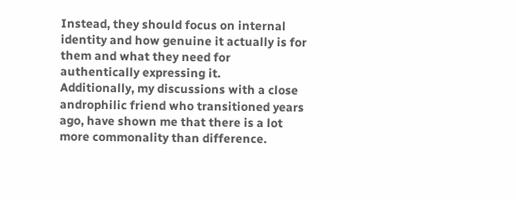Instead, they should focus on internal identity and how genuine it actually is for them and what they need for authentically expressing it.
Additionally, my discussions with a close androphilic friend who transitioned years ago, have shown me that there is a lot more commonality than difference.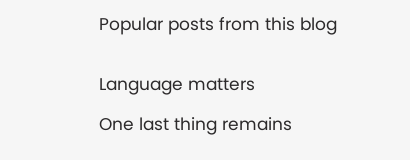Popular posts from this blog


Language matters

One last thing remains